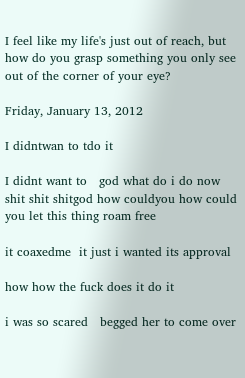I feel like my life's just out of reach, but how do you grasp something you only see out of the corner of your eye?

Friday, January 13, 2012

I didntwan to tdo it

I didnt want to   god what do i do now
shit shit shitgod how couldyou how could you let this thing roam free

it coaxedme  it just i wanted its approval

how how the fuck does it do it

i was so scared   begged her to come over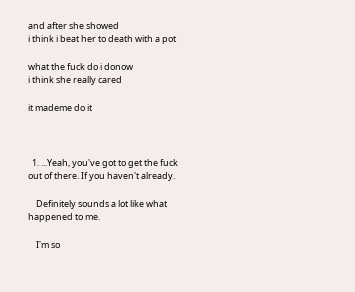and after she showed
i think i beat her to death with a pot

what the fuck do i donow
i think she really cared

it mademe do it



  1. ...Yeah, you've got to get the fuck out of there. If you haven't already.

    Definitely sounds a lot like what happened to me.

    I'm so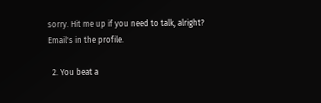sorry. Hit me up if you need to talk, alright? Email's in the profile.

  2. You beat a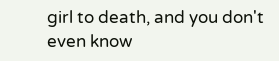girl to death, and you don't even know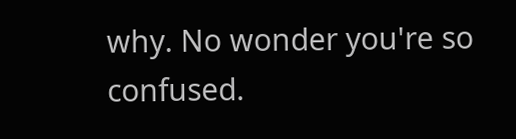why. No wonder you're so confused.